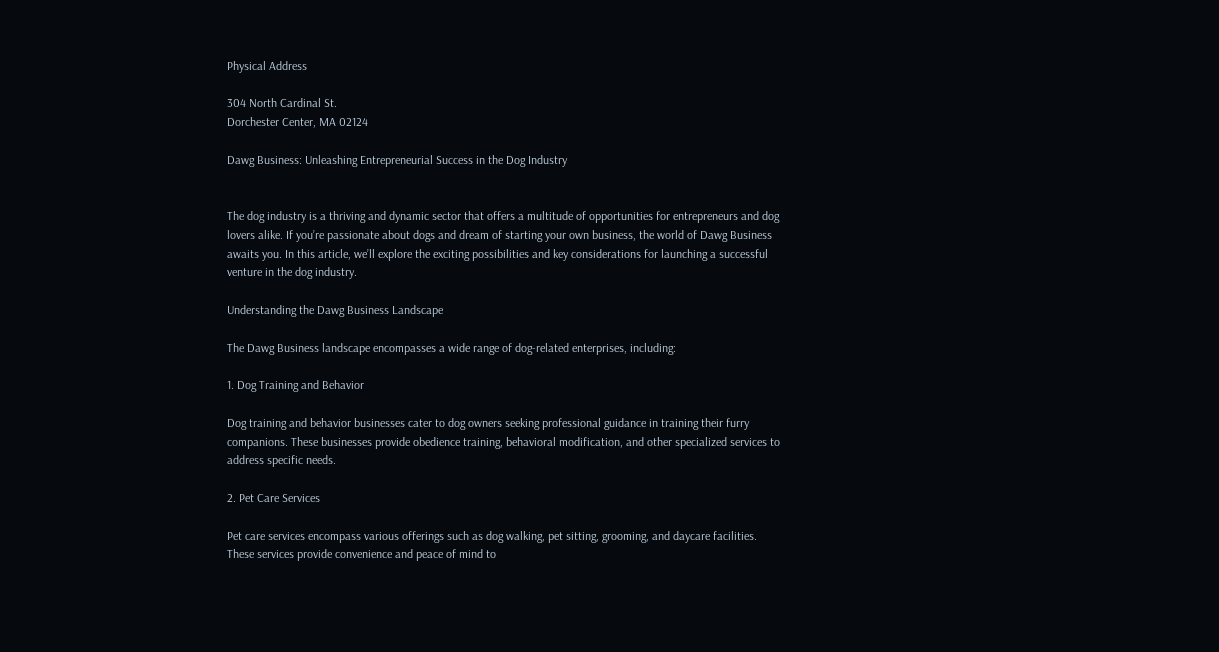Physical Address

304 North Cardinal St.
Dorchester Center, MA 02124

Dawg Business: Unleashing Entrepreneurial Success in the Dog Industry


The dog industry is a thriving and dynamic sector that offers a multitude of opportunities for entrepreneurs and dog lovers alike. If you’re passionate about dogs and dream of starting your own business, the world of Dawg Business awaits you. In this article, we’ll explore the exciting possibilities and key considerations for launching a successful venture in the dog industry.

Understanding the Dawg Business Landscape

The Dawg Business landscape encompasses a wide range of dog-related enterprises, including:

1. Dog Training and Behavior

Dog training and behavior businesses cater to dog owners seeking professional guidance in training their furry companions. These businesses provide obedience training, behavioral modification, and other specialized services to address specific needs.

2. Pet Care Services

Pet care services encompass various offerings such as dog walking, pet sitting, grooming, and daycare facilities. These services provide convenience and peace of mind to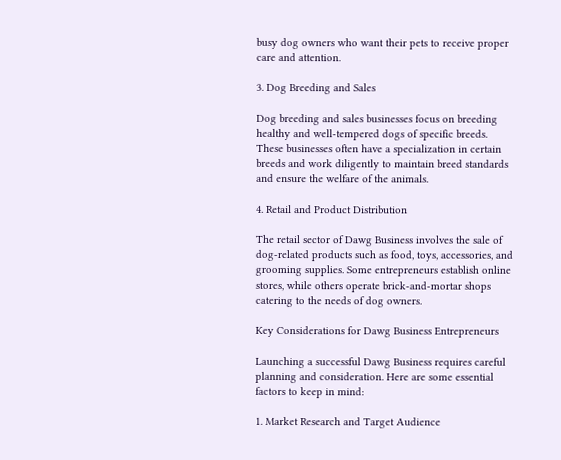busy dog owners who want their pets to receive proper care and attention.

3. Dog Breeding and Sales

Dog breeding and sales businesses focus on breeding healthy and well-tempered dogs of specific breeds. These businesses often have a specialization in certain breeds and work diligently to maintain breed standards and ensure the welfare of the animals.

4. Retail and Product Distribution

The retail sector of Dawg Business involves the sale of dog-related products such as food, toys, accessories, and grooming supplies. Some entrepreneurs establish online stores, while others operate brick-and-mortar shops catering to the needs of dog owners.

Key Considerations for Dawg Business Entrepreneurs

Launching a successful Dawg Business requires careful planning and consideration. Here are some essential factors to keep in mind:

1. Market Research and Target Audience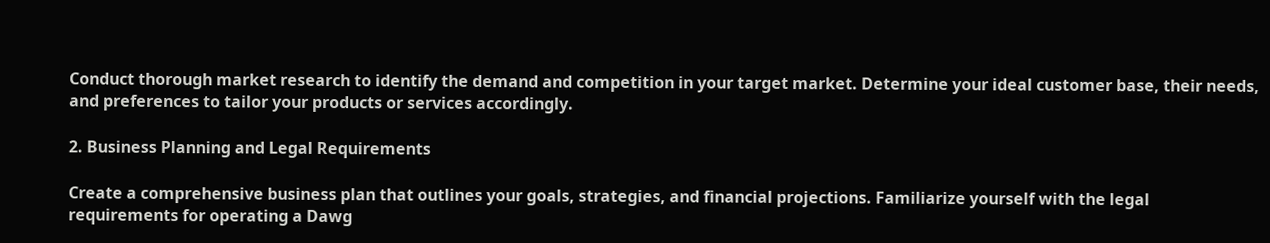Conduct thorough market research to identify the demand and competition in your target market. Determine your ideal customer base, their needs, and preferences to tailor your products or services accordingly.

2. Business Planning and Legal Requirements

Create a comprehensive business plan that outlines your goals, strategies, and financial projections. Familiarize yourself with the legal requirements for operating a Dawg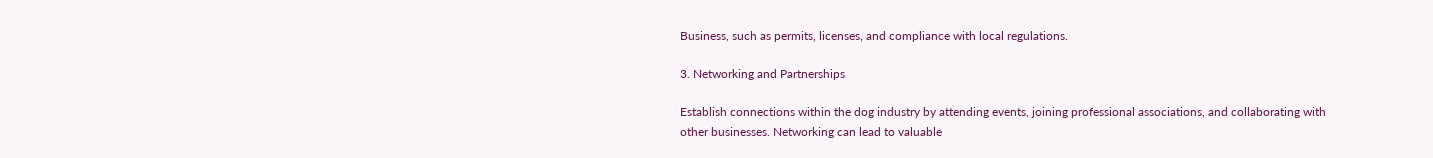Business, such as permits, licenses, and compliance with local regulations.

3. Networking and Partnerships

Establish connections within the dog industry by attending events, joining professional associations, and collaborating with other businesses. Networking can lead to valuable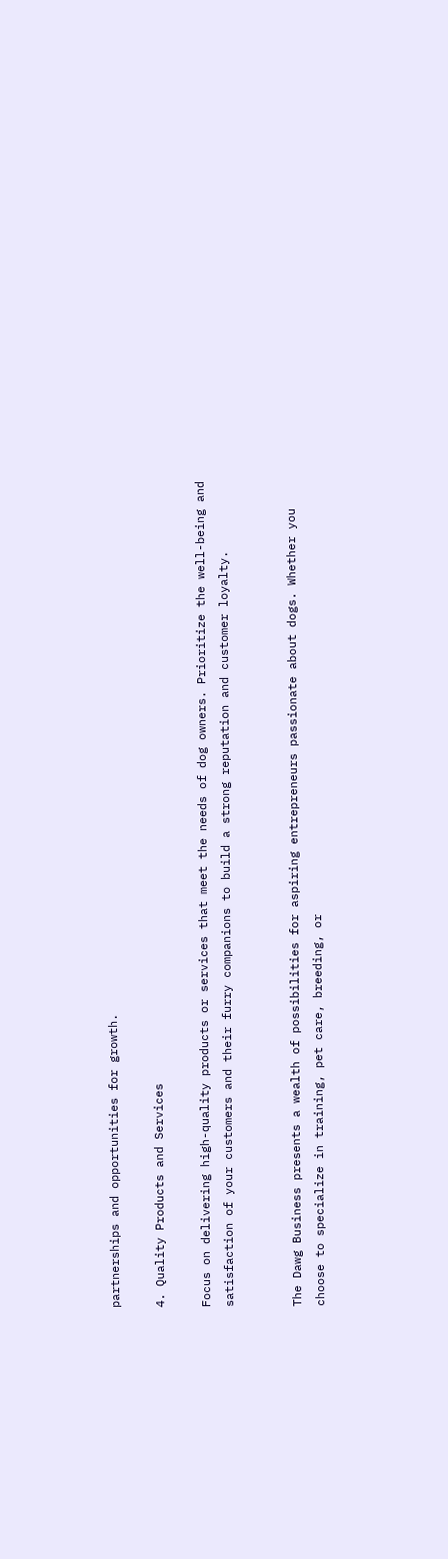partnerships and opportunities for growth.

4. Quality Products and Services

Focus on delivering high-quality products or services that meet the needs of dog owners. Prioritize the well-being and satisfaction of your customers and their furry companions to build a strong reputation and customer loyalty.


The Dawg Business presents a wealth of possibilities for aspiring entrepreneurs passionate about dogs. Whether you choose to specialize in training, pet care, breeding, or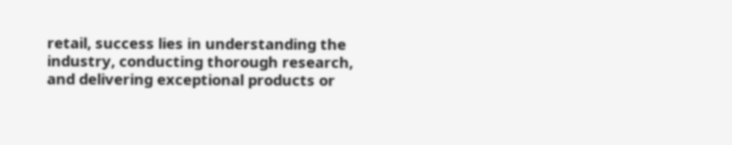retail, success lies in understanding the industry, conducting thorough research, and delivering exceptional products or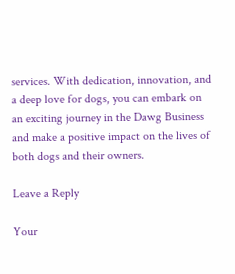services. With dedication, innovation, and a deep love for dogs, you can embark on an exciting journey in the Dawg Business and make a positive impact on the lives of both dogs and their owners.

Leave a Reply

Your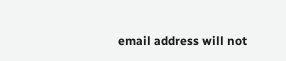email address will not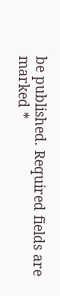be published. Required fields are marked *